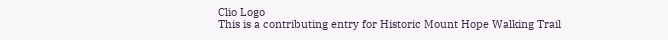Clio Logo
This is a contributing entry for Historic Mount Hope Walking Trail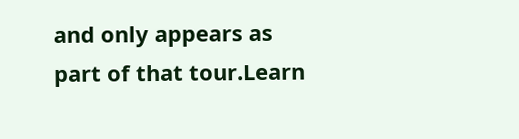and only appears as part of that tour.Learn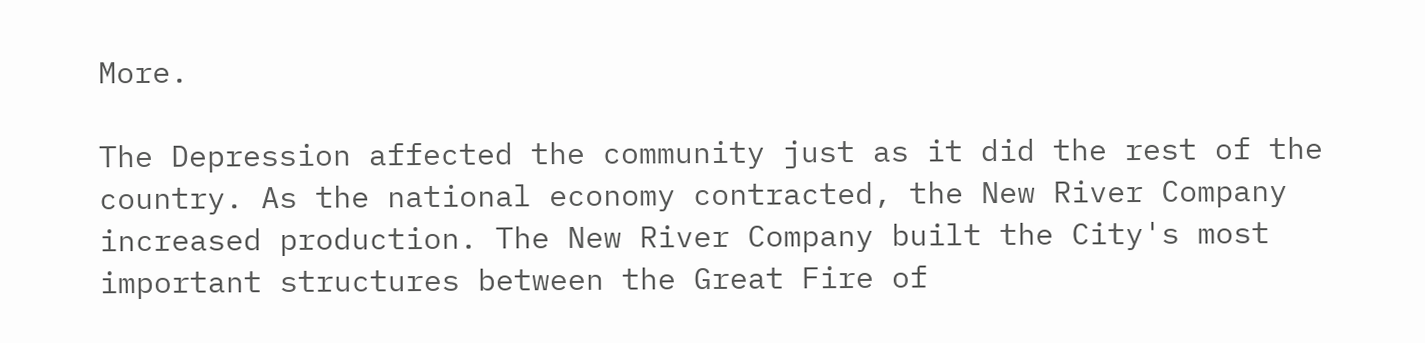More.

The Depression affected the community just as it did the rest of the country. As the national economy contracted, the New River Company increased production. The New River Company built the City's most important structures between the Great Fire of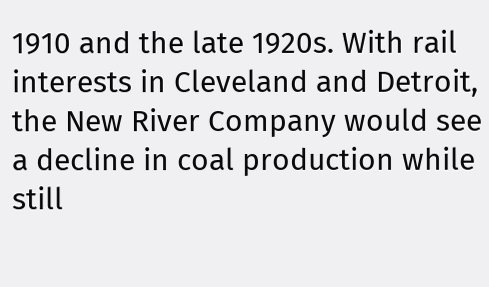1910 and the late 1920s. With rail interests in Cleveland and Detroit, the New River Company would see a decline in coal production while still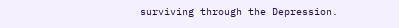surviving through the Depression.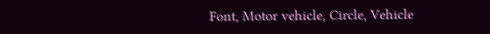Font, Motor vehicle, Circle, Vehicle